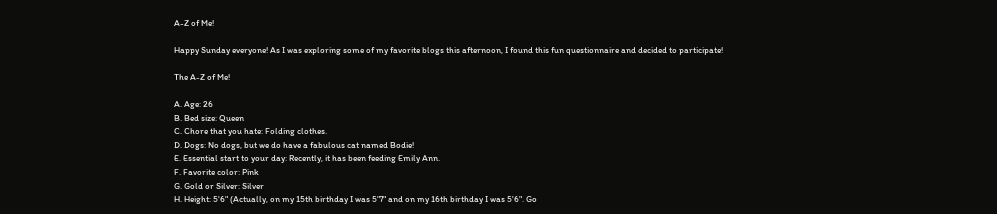A-Z of Me!

Happy Sunday everyone! As I was exploring some of my favorite blogs this afternoon, I found this fun questionnaire and decided to participate!

The A-Z of Me!

A. Age: 26
B. Bed size: Queen
C. Chore that you hate: Folding clothes.
D. Dogs: No dogs, but we do have a fabulous cat named Bodie!
E. Essential start to your day: Recently, it has been feeding Emily Ann.
F. Favorite color: Pink
G. Gold or Silver: Silver
H. Height: 5'6" (Actually, on my 15th birthday I was 5'7" and on my 16th birthday I was 5'6". Go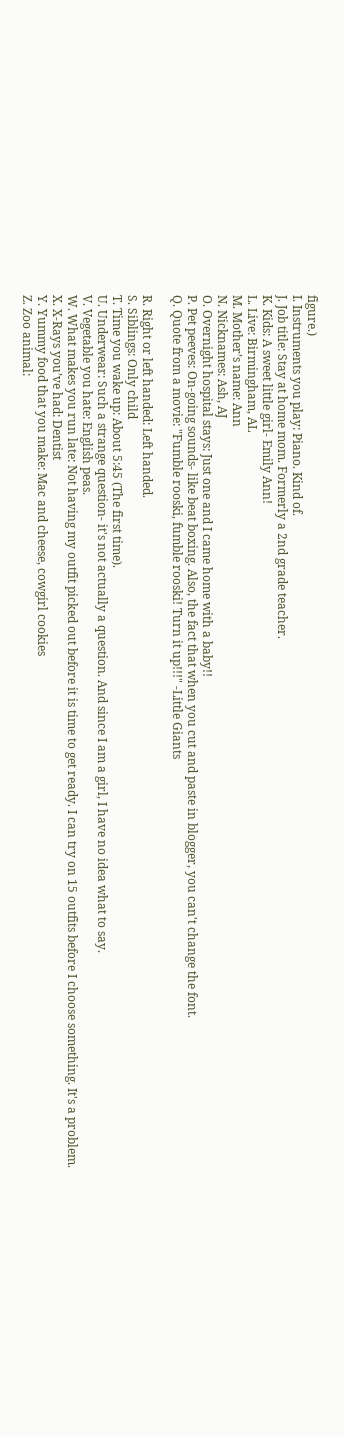figure.)
I. Instruments you play: Piano. Kind of.
J. Job title: Stay at home mom. Formerly a 2nd grade teacher.
K. Kids: A sweet little girl- Emily Ann!
L. Live: Birmingham, AL
M. Mother’s name: Ann
N. Nicknames: Ash, AJ
O. Overnight hospital stays: Just one and I came home with a baby!!
P. Pet peeves: On-going sounds- like beat boxing. Also, the fact that when you cut and paste in blogger, you can't change the font.
Q. Quote from a movie: "Fumble rooski, fumble rooski! Turn it up!!!" -Little Giants

R. Right or left handed: Left handed.
S. Siblings: Only child
T. Time you wake up: About 5:45 (The first time).
U. Underwear: Such a strange question- it's not actually a question. And since I am a girl, I have no idea what to say.
V. Vegetable you hate: English peas.
W. What makes you run late: Not having my outfit picked out before it is time to get ready. I can try on 15 outfits before I choose something. It's a problem.
X. X-Rays you’ve had: Dentist
Y. Yummy food that you make: Mac and cheese, cowgirl cookies
Z. Zoo animal: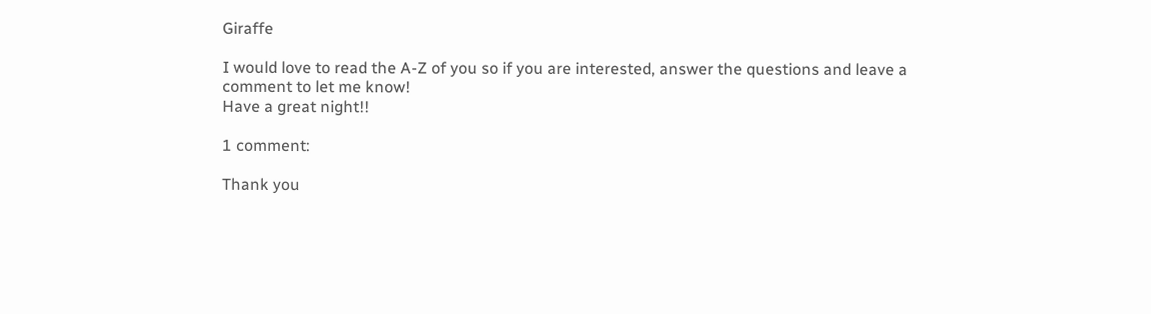Giraffe

I would love to read the A-Z of you so if you are interested, answer the questions and leave a comment to let me know!
Have a great night!!

1 comment:

Thank you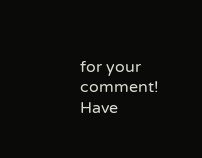for your comment!
Have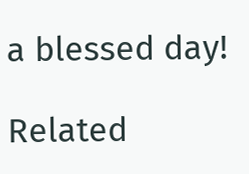a blessed day!

Related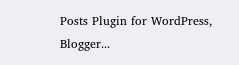Posts Plugin for WordPress, Blogger...